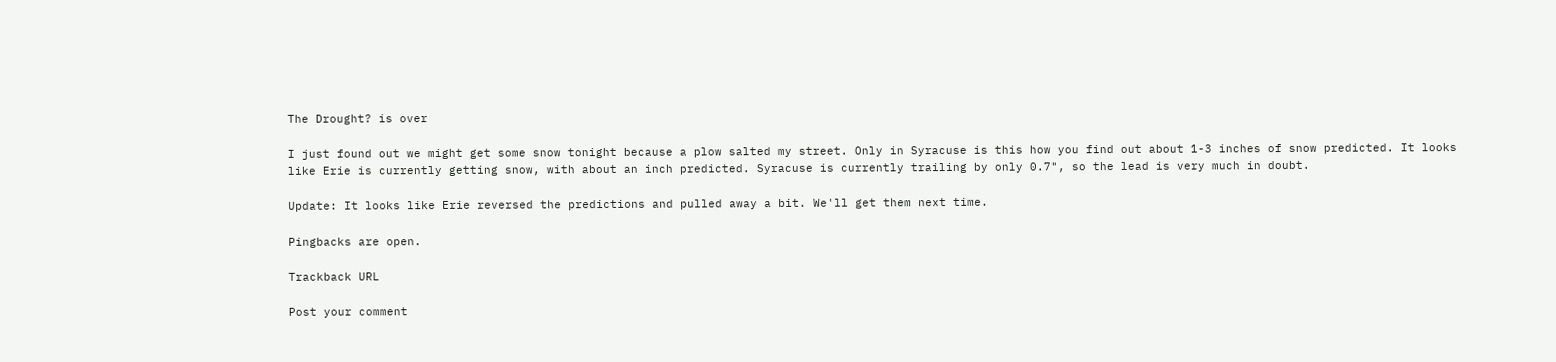The Drought? is over

I just found out we might get some snow tonight because a plow salted my street. Only in Syracuse is this how you find out about 1-3 inches of snow predicted. It looks like Erie is currently getting snow, with about an inch predicted. Syracuse is currently trailing by only 0.7", so the lead is very much in doubt.

Update: It looks like Erie reversed the predictions and pulled away a bit. We'll get them next time.

Pingbacks are open.

Trackback URL

Post your comment